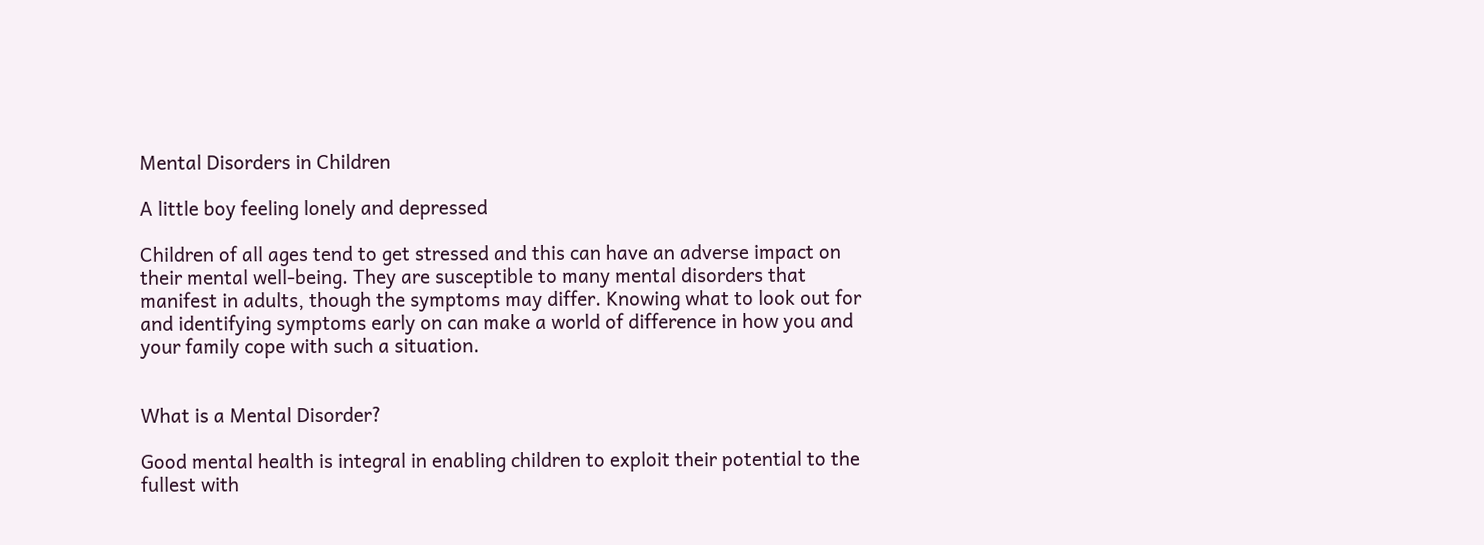Mental Disorders in Children

A little boy feeling lonely and depressed

Children of all ages tend to get stressed and this can have an adverse impact on their mental well-being. They are susceptible to many mental disorders that manifest in adults, though the symptoms may differ. Knowing what to look out for and identifying symptoms early on can make a world of difference in how you and your family cope with such a situation.


What is a Mental Disorder?

Good mental health is integral in enabling children to exploit their potential to the fullest with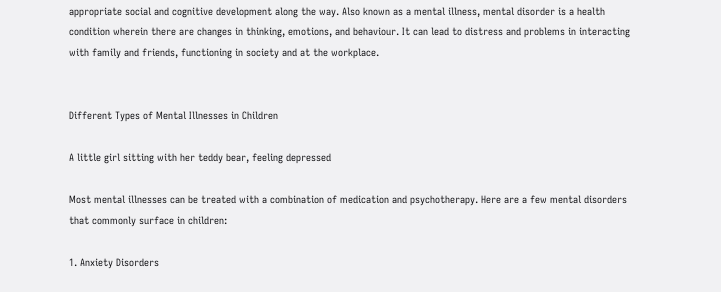appropriate social and cognitive development along the way. Also known as a mental illness, mental disorder is a health condition wherein there are changes in thinking, emotions, and behaviour. It can lead to distress and problems in interacting with family and friends, functioning in society and at the workplace.


Different Types of Mental Illnesses in Children

A little girl sitting with her teddy bear, feeling depressed

Most mental illnesses can be treated with a combination of medication and psychotherapy. Here are a few mental disorders that commonly surface in children:

1. Anxiety Disorders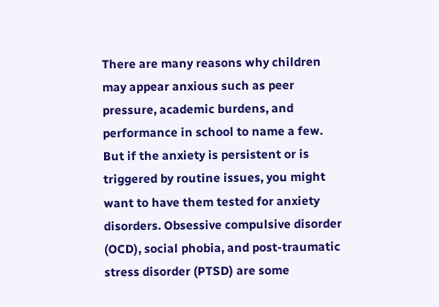There are many reasons why children may appear anxious such as peer pressure, academic burdens, and performance in school to name a few. But if the anxiety is persistent or is triggered by routine issues, you might want to have them tested for anxiety disorders. Obsessive compulsive disorder (OCD), social phobia, and post-traumatic stress disorder (PTSD) are some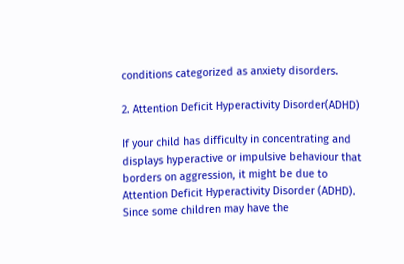conditions categorized as anxiety disorders.

2. Attention Deficit Hyperactivity Disorder(ADHD)

If your child has difficulty in concentrating and displays hyperactive or impulsive behaviour that borders on aggression, it might be due to Attention Deficit Hyperactivity Disorder (ADHD). Since some children may have the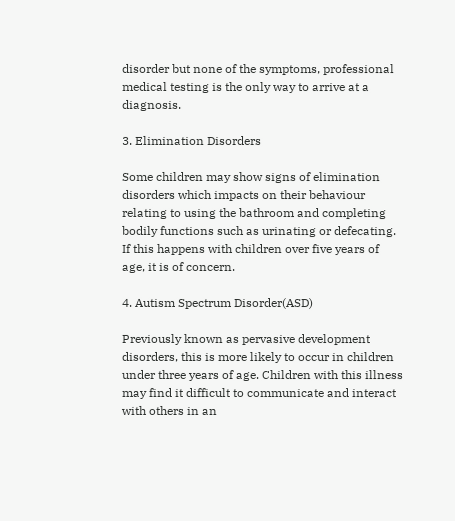disorder but none of the symptoms, professional medical testing is the only way to arrive at a diagnosis.

3. Elimination Disorders

Some children may show signs of elimination disorders which impacts on their behaviour relating to using the bathroom and completing bodily functions such as urinating or defecating. If this happens with children over five years of age, it is of concern.

4. Autism Spectrum Disorder(ASD)

Previously known as pervasive development disorders, this is more likely to occur in children under three years of age. Children with this illness may find it difficult to communicate and interact with others in an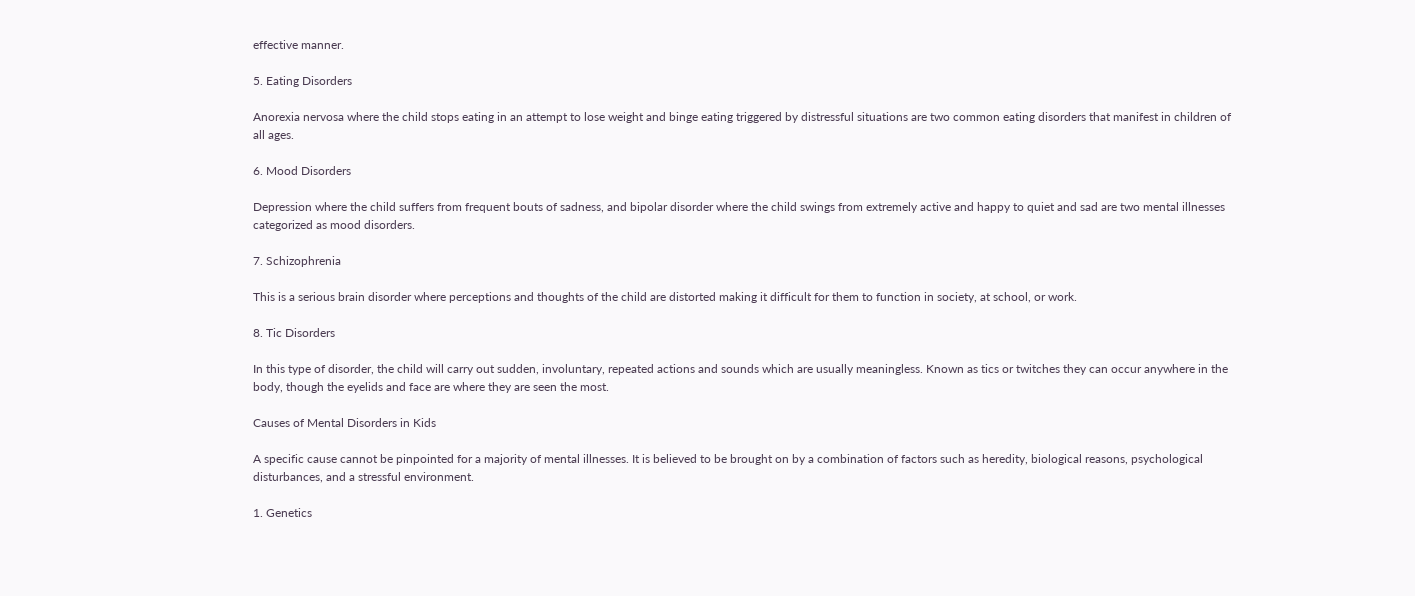effective manner.

5. Eating Disorders

Anorexia nervosa where the child stops eating in an attempt to lose weight and binge eating triggered by distressful situations are two common eating disorders that manifest in children of all ages.

6. Mood Disorders

Depression where the child suffers from frequent bouts of sadness, and bipolar disorder where the child swings from extremely active and happy to quiet and sad are two mental illnesses categorized as mood disorders.

7. Schizophrenia

This is a serious brain disorder where perceptions and thoughts of the child are distorted making it difficult for them to function in society, at school, or work.

8. Tic Disorders

In this type of disorder, the child will carry out sudden, involuntary, repeated actions and sounds which are usually meaningless. Known as tics or twitches they can occur anywhere in the body, though the eyelids and face are where they are seen the most.

Causes of Mental Disorders in Kids

A specific cause cannot be pinpointed for a majority of mental illnesses. It is believed to be brought on by a combination of factors such as heredity, biological reasons, psychological disturbances, and a stressful environment.

1. Genetics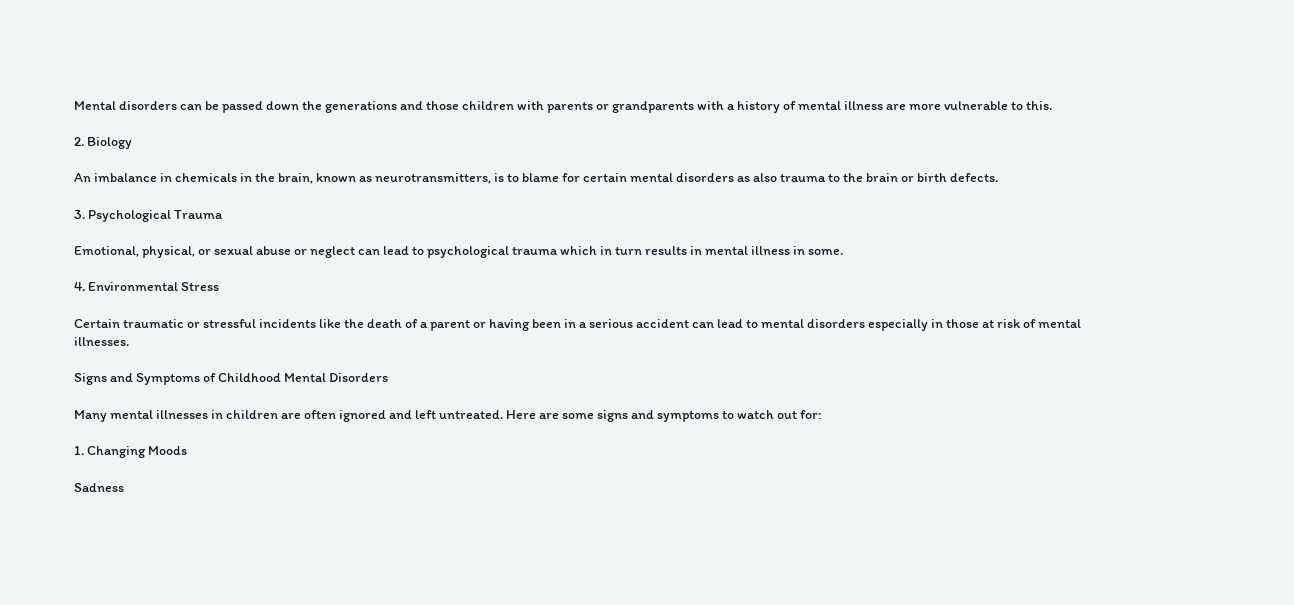Mental disorders can be passed down the generations and those children with parents or grandparents with a history of mental illness are more vulnerable to this.

2. Biology

An imbalance in chemicals in the brain, known as neurotransmitters, is to blame for certain mental disorders as also trauma to the brain or birth defects.

3. Psychological Trauma

Emotional, physical, or sexual abuse or neglect can lead to psychological trauma which in turn results in mental illness in some.

4. Environmental Stress

Certain traumatic or stressful incidents like the death of a parent or having been in a serious accident can lead to mental disorders especially in those at risk of mental illnesses.

Signs and Symptoms of Childhood Mental Disorders

Many mental illnesses in children are often ignored and left untreated. Here are some signs and symptoms to watch out for:

1. Changing Moods

Sadness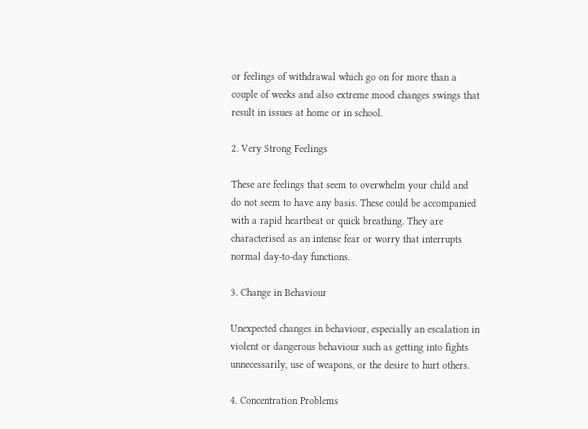or feelings of withdrawal which go on for more than a couple of weeks and also extreme mood changes swings that result in issues at home or in school.

2. Very Strong Feelings

These are feelings that seem to overwhelm your child and do not seem to have any basis. These could be accompanied with a rapid heartbeat or quick breathing. They are characterised as an intense fear or worry that interrupts normal day-to-day functions.

3. Change in Behaviour

Unexpected changes in behaviour, especially an escalation in violent or dangerous behaviour such as getting into fights unnecessarily, use of weapons, or the desire to hurt others.

4. Concentration Problems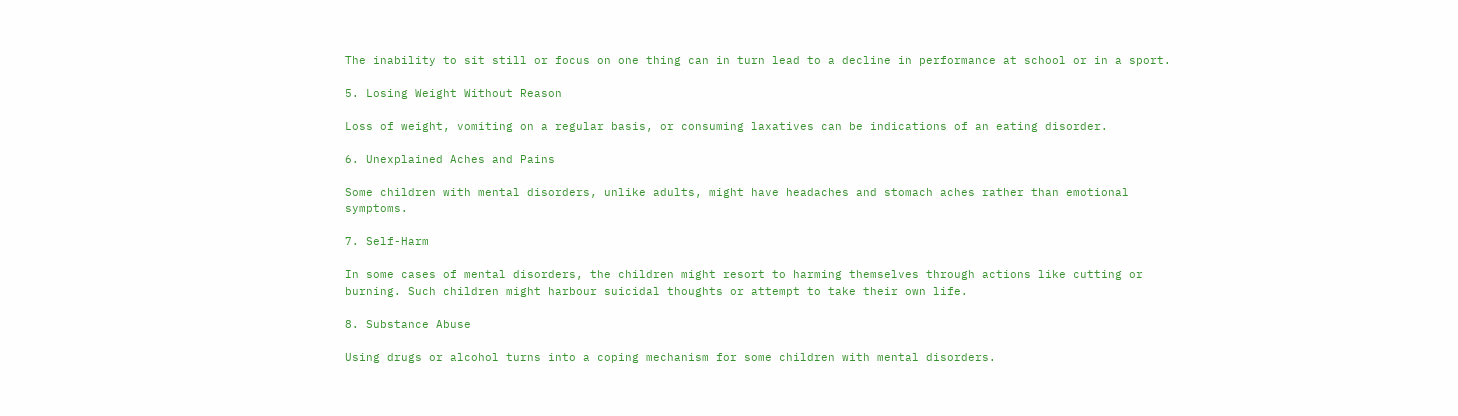The inability to sit still or focus on one thing can in turn lead to a decline in performance at school or in a sport.

5. Losing Weight Without Reason

Loss of weight, vomiting on a regular basis, or consuming laxatives can be indications of an eating disorder.

6. Unexplained Aches and Pains

Some children with mental disorders, unlike adults, might have headaches and stomach aches rather than emotional symptoms.

7. Self-Harm

In some cases of mental disorders, the children might resort to harming themselves through actions like cutting or burning. Such children might harbour suicidal thoughts or attempt to take their own life.

8. Substance Abuse

Using drugs or alcohol turns into a coping mechanism for some children with mental disorders.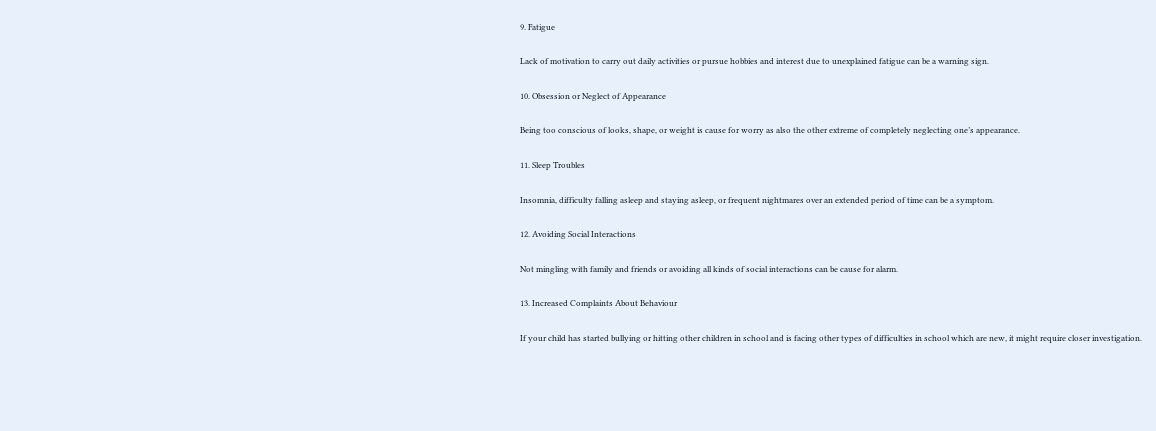9. Fatigue

Lack of motivation to carry out daily activities or pursue hobbies and interest due to unexplained fatigue can be a warning sign.

10. Obsession or Neglect of Appearance

Being too conscious of looks, shape, or weight is cause for worry as also the other extreme of completely neglecting one’s appearance.

11. Sleep Troubles

Insomnia, difficulty falling asleep and staying asleep, or frequent nightmares over an extended period of time can be a symptom.

12. Avoiding Social Interactions

Not mingling with family and friends or avoiding all kinds of social interactions can be cause for alarm.

13. Increased Complaints About Behaviour

If your child has started bullying or hitting other children in school and is facing other types of difficulties in school which are new, it might require closer investigation.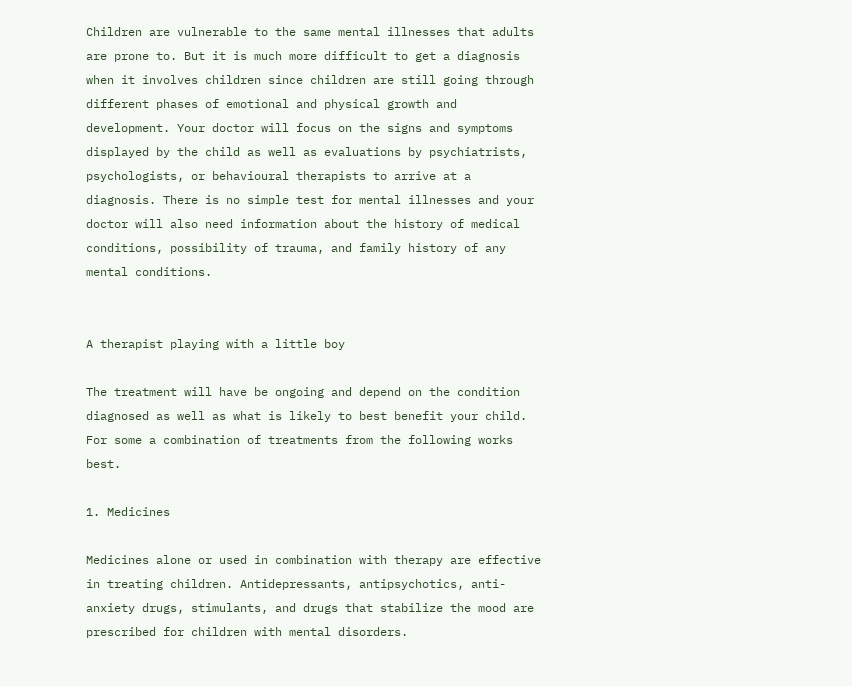Children are vulnerable to the same mental illnesses that adults are prone to. But it is much more difficult to get a diagnosis when it involves children since children are still going through different phases of emotional and physical growth and development. Your doctor will focus on the signs and symptoms displayed by the child as well as evaluations by psychiatrists, psychologists, or behavioural therapists to arrive at a diagnosis. There is no simple test for mental illnesses and your doctor will also need information about the history of medical conditions, possibility of trauma, and family history of any mental conditions.


A therapist playing with a little boy

The treatment will have be ongoing and depend on the condition diagnosed as well as what is likely to best benefit your child. For some a combination of treatments from the following works best.

1. Medicines

Medicines alone or used in combination with therapy are effective in treating children. Antidepressants, antipsychotics, anti-anxiety drugs, stimulants, and drugs that stabilize the mood are prescribed for children with mental disorders.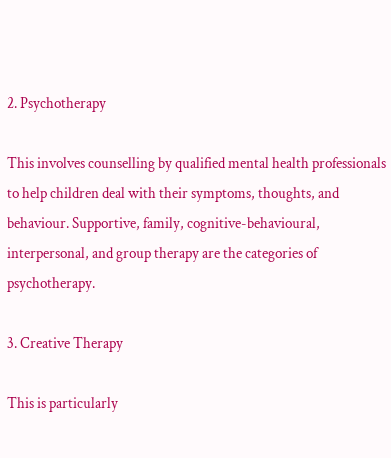2. Psychotherapy

This involves counselling by qualified mental health professionals to help children deal with their symptoms, thoughts, and behaviour. Supportive, family, cognitive-behavioural, interpersonal, and group therapy are the categories of psychotherapy.

3. Creative Therapy

This is particularly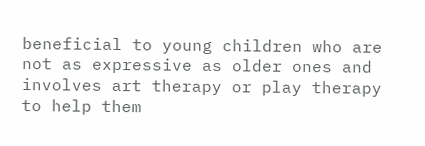beneficial to young children who are not as expressive as older ones and involves art therapy or play therapy to help them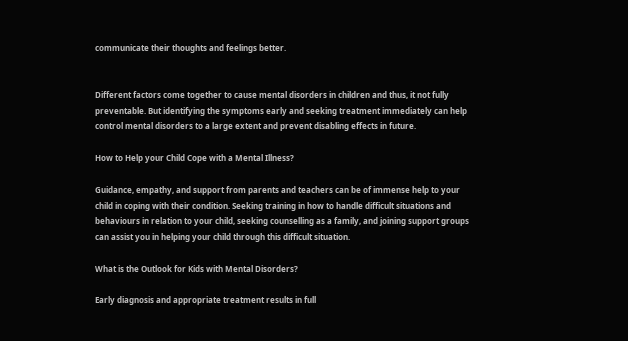communicate their thoughts and feelings better.


Different factors come together to cause mental disorders in children and thus, it not fully preventable. But identifying the symptoms early and seeking treatment immediately can help control mental disorders to a large extent and prevent disabling effects in future.

How to Help your Child Cope with a Mental Illness?

Guidance, empathy, and support from parents and teachers can be of immense help to your child in coping with their condition. Seeking training in how to handle difficult situations and behaviours in relation to your child, seeking counselling as a family, and joining support groups can assist you in helping your child through this difficult situation.

What is the Outlook for Kids with Mental Disorders?

Early diagnosis and appropriate treatment results in full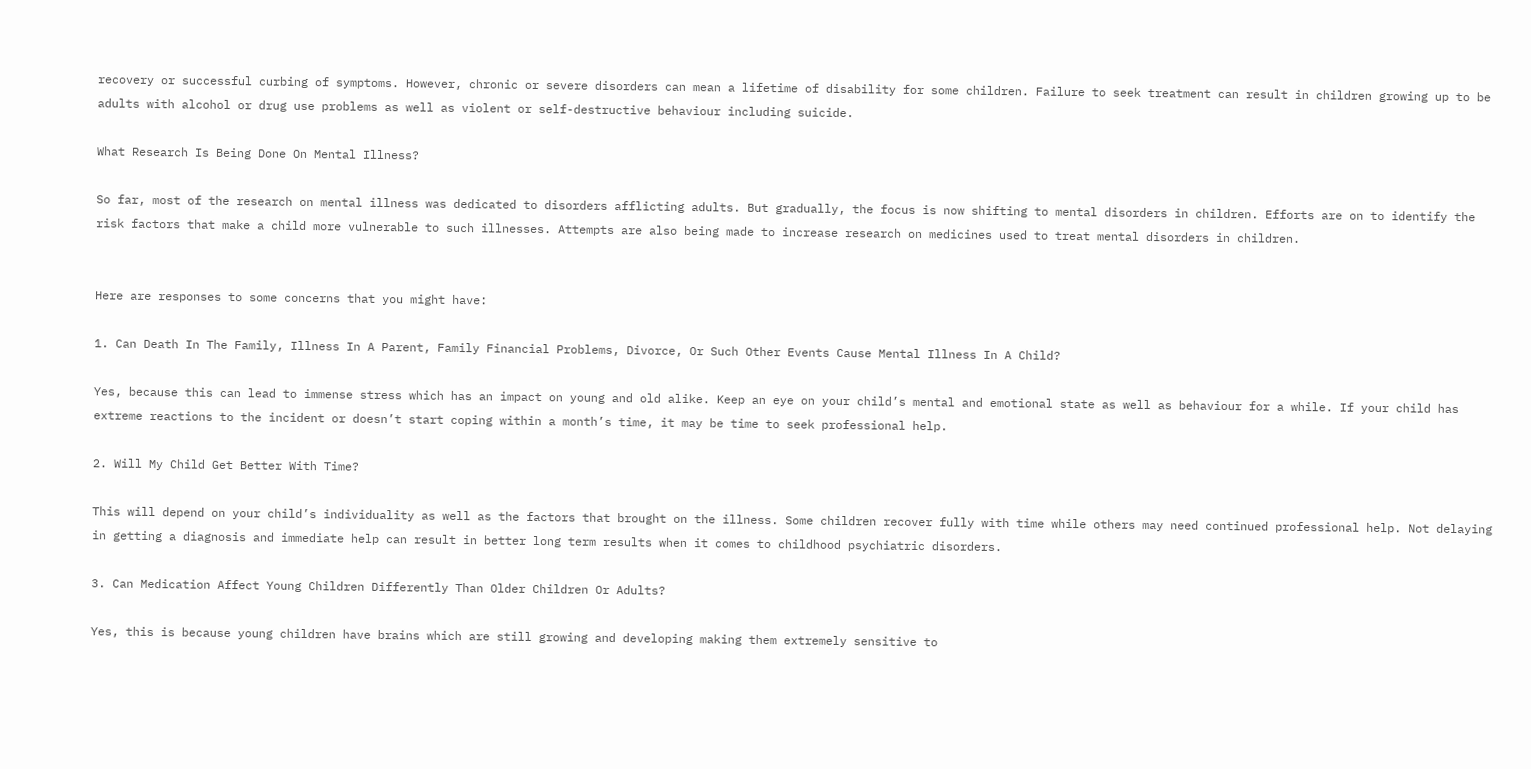recovery or successful curbing of symptoms. However, chronic or severe disorders can mean a lifetime of disability for some children. Failure to seek treatment can result in children growing up to be adults with alcohol or drug use problems as well as violent or self-destructive behaviour including suicide.

What Research Is Being Done On Mental Illness?

So far, most of the research on mental illness was dedicated to disorders afflicting adults. But gradually, the focus is now shifting to mental disorders in children. Efforts are on to identify the risk factors that make a child more vulnerable to such illnesses. Attempts are also being made to increase research on medicines used to treat mental disorders in children.


Here are responses to some concerns that you might have:

1. Can Death In The Family, Illness In A Parent, Family Financial Problems, Divorce, Or Such Other Events Cause Mental Illness In A Child?

Yes, because this can lead to immense stress which has an impact on young and old alike. Keep an eye on your child’s mental and emotional state as well as behaviour for a while. If your child has extreme reactions to the incident or doesn’t start coping within a month’s time, it may be time to seek professional help.

2. Will My Child Get Better With Time?

This will depend on your child’s individuality as well as the factors that brought on the illness. Some children recover fully with time while others may need continued professional help. Not delaying in getting a diagnosis and immediate help can result in better long term results when it comes to childhood psychiatric disorders.

3. Can Medication Affect Young Children Differently Than Older Children Or Adults?

Yes, this is because young children have brains which are still growing and developing making them extremely sensitive to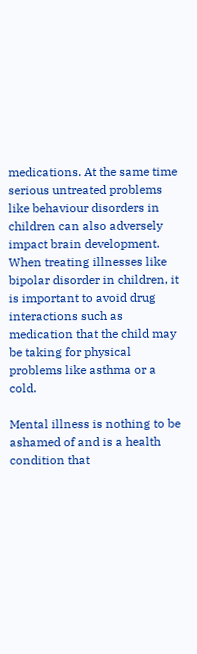medications. At the same time serious untreated problems like behaviour disorders in children can also adversely impact brain development. When treating illnesses like bipolar disorder in children, it is important to avoid drug interactions such as medication that the child may be taking for physical problems like asthma or a cold.

Mental illness is nothing to be ashamed of and is a health condition that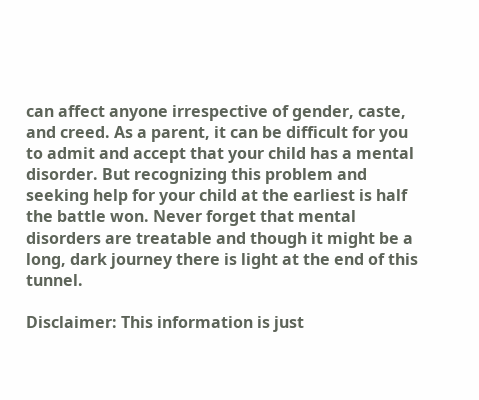can affect anyone irrespective of gender, caste, and creed. As a parent, it can be difficult for you to admit and accept that your child has a mental disorder. But recognizing this problem and seeking help for your child at the earliest is half the battle won. Never forget that mental disorders are treatable and though it might be a long, dark journey there is light at the end of this tunnel.

Disclaimer: This information is just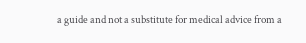a guide and not a substitute for medical advice from a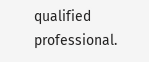qualified professional.